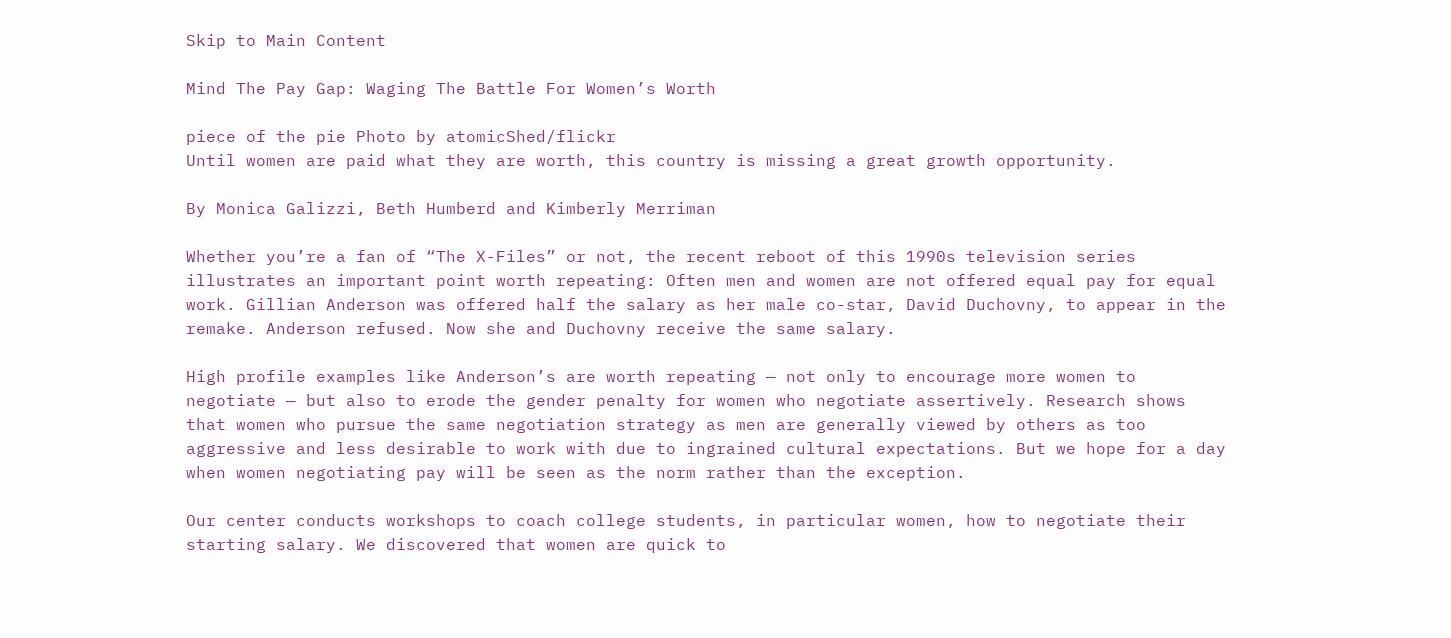Skip to Main Content

Mind The Pay Gap: Waging The Battle For Women’s Worth

piece of the pie Photo by atomicShed/flickr
Until women are paid what they are worth, this country is missing a great growth opportunity.

By Monica Galizzi, Beth Humberd and Kimberly Merriman

Whether you’re a fan of “The X-Files” or not, the recent reboot of this 1990s television series illustrates an important point worth repeating: Often men and women are not offered equal pay for equal work. Gillian Anderson was offered half the salary as her male co-star, David Duchovny, to appear in the remake. Anderson refused. Now she and Duchovny receive the same salary.

High profile examples like Anderson’s are worth repeating — not only to encourage more women to negotiate — but also to erode the gender penalty for women who negotiate assertively. Research shows that women who pursue the same negotiation strategy as men are generally viewed by others as too aggressive and less desirable to work with due to ingrained cultural expectations. But we hope for a day when women negotiating pay will be seen as the norm rather than the exception.

Our center conducts workshops to coach college students, in particular women, how to negotiate their starting salary. We discovered that women are quick to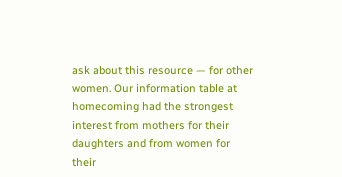ask about this resource — for other women. Our information table at homecoming had the strongest interest from mothers for their daughters and from women for their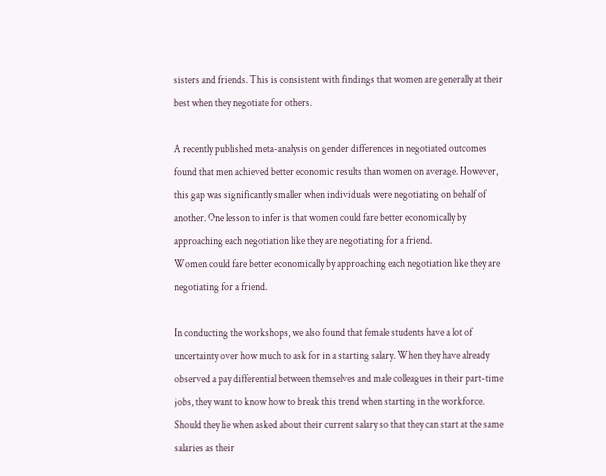sisters and friends. This is consistent with findings that women are generally at their best when they negotiate for others.

A recently published meta-analysis on gender differences in negotiated outcomes found that men achieved better economic results than women on average. However, this gap was significantly smaller when individuals were negotiating on behalf of another. One lesson to infer is that women could fare better economically by approaching each negotiation like they are negotiating for a friend.
Women could fare better economically by approaching each negotiation like they are negotiating for a friend.

In conducting the workshops, we also found that female students have a lot of uncertainty over how much to ask for in a starting salary. When they have already observed a pay differential between themselves and male colleagues in their part-time jobs, they want to know how to break this trend when starting in the workforce. Should they lie when asked about their current salary so that they can start at the same salaries as their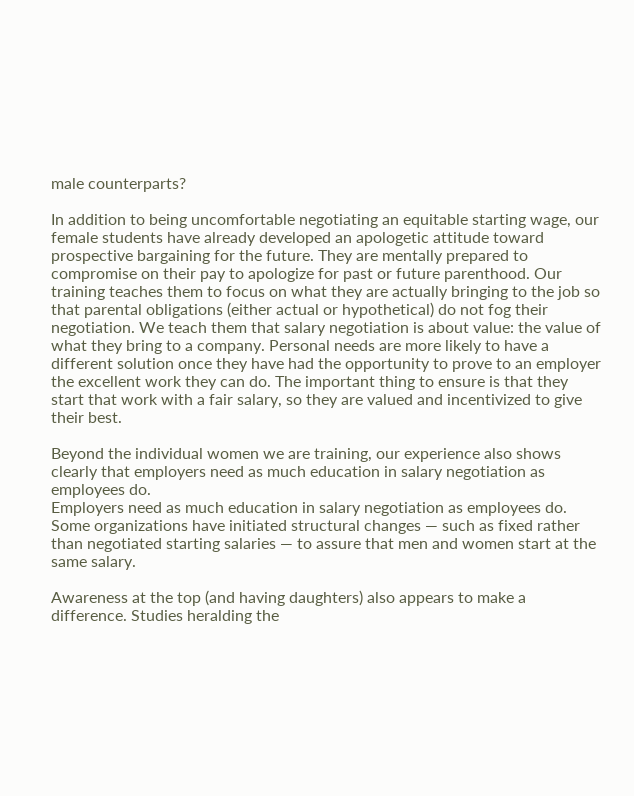male counterparts?

In addition to being uncomfortable negotiating an equitable starting wage, our female students have already developed an apologetic attitude toward prospective bargaining for the future. They are mentally prepared to compromise on their pay to apologize for past or future parenthood. Our training teaches them to focus on what they are actually bringing to the job so that parental obligations (either actual or hypothetical) do not fog their negotiation. We teach them that salary negotiation is about value: the value of what they bring to a company. Personal needs are more likely to have a different solution once they have had the opportunity to prove to an employer the excellent work they can do. The important thing to ensure is that they start that work with a fair salary, so they are valued and incentivized to give their best.

Beyond the individual women we are training, our experience also shows clearly that employers need as much education in salary negotiation as employees do.
Employers need as much education in salary negotiation as employees do.
Some organizations have initiated structural changes — such as fixed rather than negotiated starting salaries — to assure that men and women start at the same salary.

Awareness at the top (and having daughters) also appears to make a difference. Studies heralding the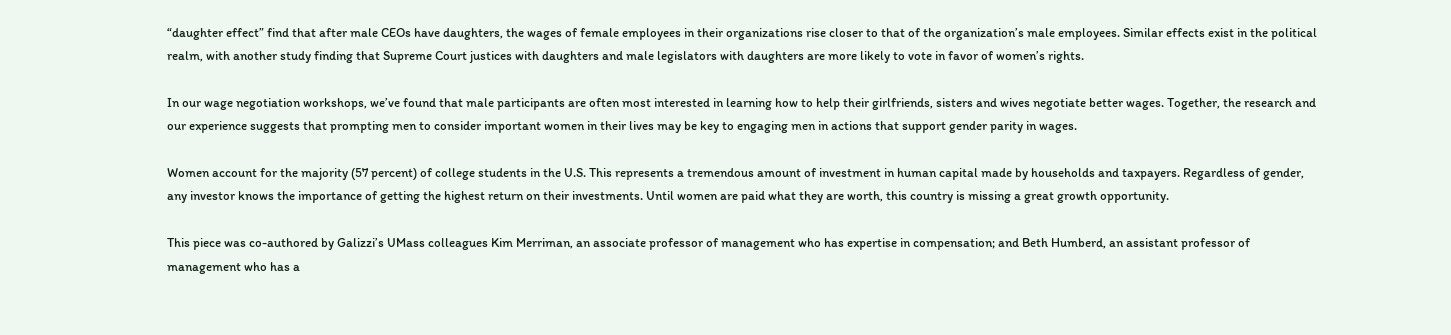“daughter effect” find that after male CEOs have daughters, the wages of female employees in their organizations rise closer to that of the organization’s male employees. Similar effects exist in the political realm, with another study finding that Supreme Court justices with daughters and male legislators with daughters are more likely to vote in favor of women’s rights.

In our wage negotiation workshops, we’ve found that male participants are often most interested in learning how to help their girlfriends, sisters and wives negotiate better wages. Together, the research and our experience suggests that prompting men to consider important women in their lives may be key to engaging men in actions that support gender parity in wages.

Women account for the majority (57 percent) of college students in the U.S. This represents a tremendous amount of investment in human capital made by households and taxpayers. Regardless of gender, any investor knows the importance of getting the highest return on their investments. Until women are paid what they are worth, this country is missing a great growth opportunity.

This piece was co-authored by Galizzi’s UMass colleagues Kim Merriman, an associate professor of management who has expertise in compensation; and Beth Humberd, an assistant professor of management who has a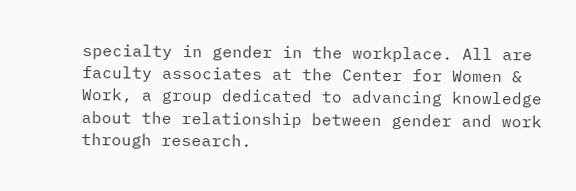specialty in gender in the workplace. All are faculty associates at the Center for Women & Work, a group dedicated to advancing knowledge about the relationship between gender and work through research.